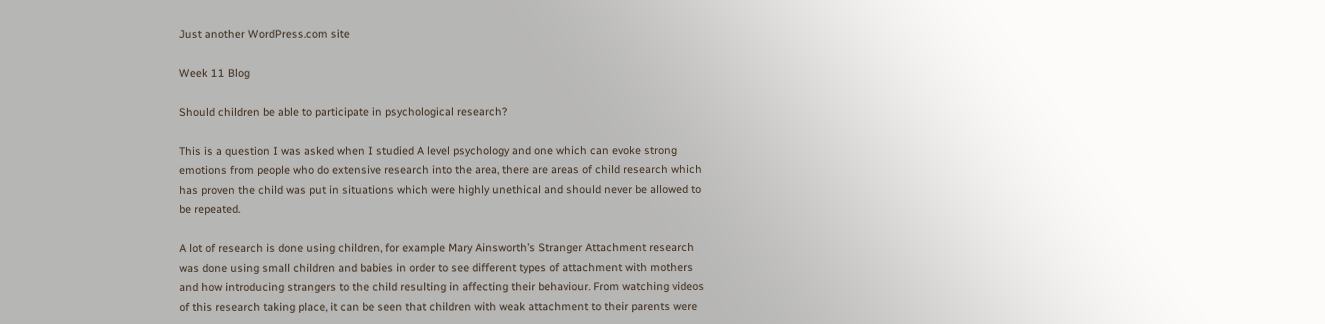Just another WordPress.com site

Week 11 Blog

Should children be able to participate in psychological research?

This is a question I was asked when I studied A level psychology and one which can evoke strong emotions from people who do extensive research into the area, there are areas of child research which has proven the child was put in situations which were highly unethical and should never be allowed to be repeated.

A lot of research is done using children, for example Mary Ainsworth’s Stranger Attachment research was done using small children and babies in order to see different types of attachment with mothers and how introducing strangers to the child resulting in affecting their behaviour. From watching videos of this research taking place, it can be seen that children with weak attachment to their parents were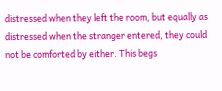distressed when they left the room, but equally as distressed when the stranger entered, they could not be comforted by either. This begs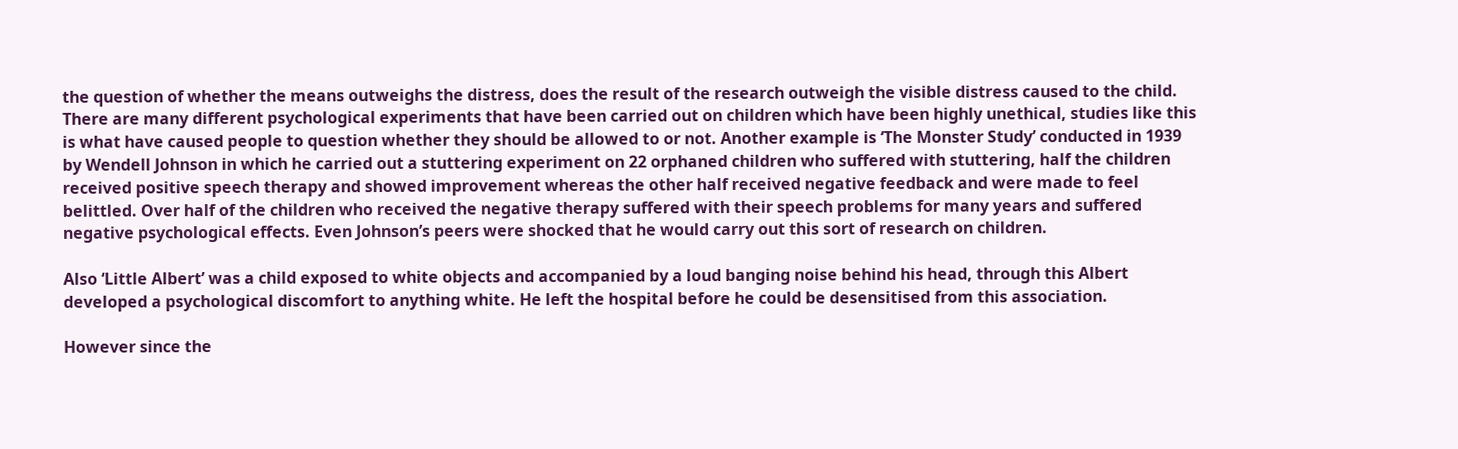the question of whether the means outweighs the distress, does the result of the research outweigh the visible distress caused to the child.
There are many different psychological experiments that have been carried out on children which have been highly unethical, studies like this is what have caused people to question whether they should be allowed to or not. Another example is ‘The Monster Study’ conducted in 1939 by Wendell Johnson in which he carried out a stuttering experiment on 22 orphaned children who suffered with stuttering, half the children received positive speech therapy and showed improvement whereas the other half received negative feedback and were made to feel belittled. Over half of the children who received the negative therapy suffered with their speech problems for many years and suffered negative psychological effects. Even Johnson’s peers were shocked that he would carry out this sort of research on children.

Also ‘Little Albert’ was a child exposed to white objects and accompanied by a loud banging noise behind his head, through this Albert developed a psychological discomfort to anything white. He left the hospital before he could be desensitised from this association.

However since the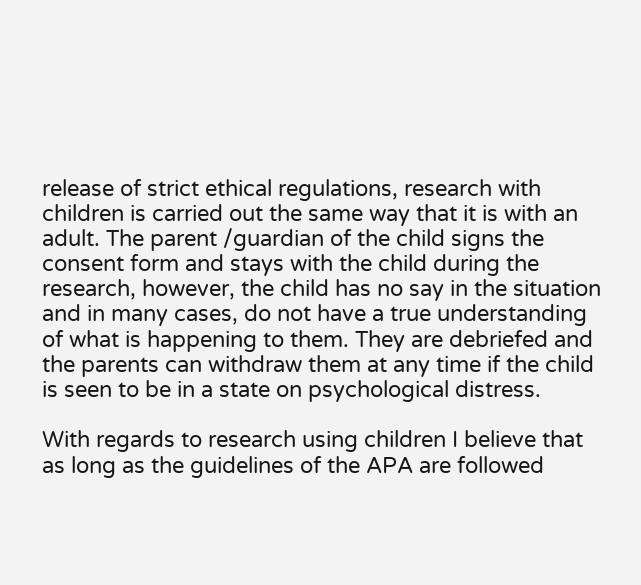release of strict ethical regulations, research with children is carried out the same way that it is with an adult. The parent /guardian of the child signs the consent form and stays with the child during the research, however, the child has no say in the situation and in many cases, do not have a true understanding of what is happening to them. They are debriefed and the parents can withdraw them at any time if the child is seen to be in a state on psychological distress.

With regards to research using children I believe that as long as the guidelines of the APA are followed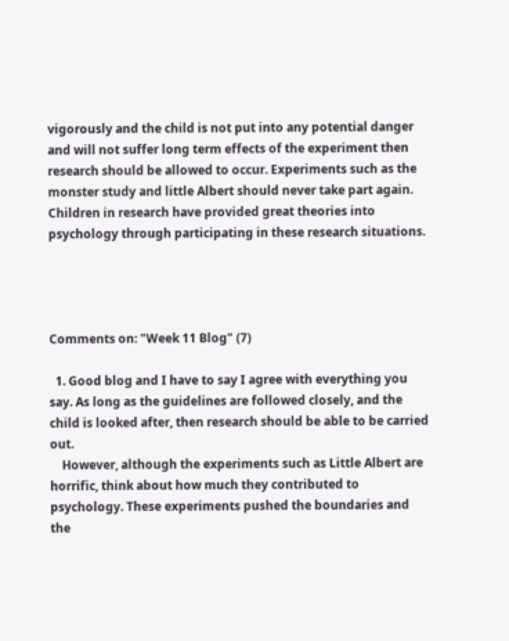vigorously and the child is not put into any potential danger and will not suffer long term effects of the experiment then research should be allowed to occur. Experiments such as the monster study and little Albert should never take part again. Children in research have provided great theories into psychology through participating in these research situations.




Comments on: "Week 11 Blog" (7)

  1. Good blog and I have to say I agree with everything you say. As long as the guidelines are followed closely, and the child is looked after, then research should be able to be carried out.
    However, although the experiments such as Little Albert are horrific, think about how much they contributed to psychology. These experiments pushed the boundaries and the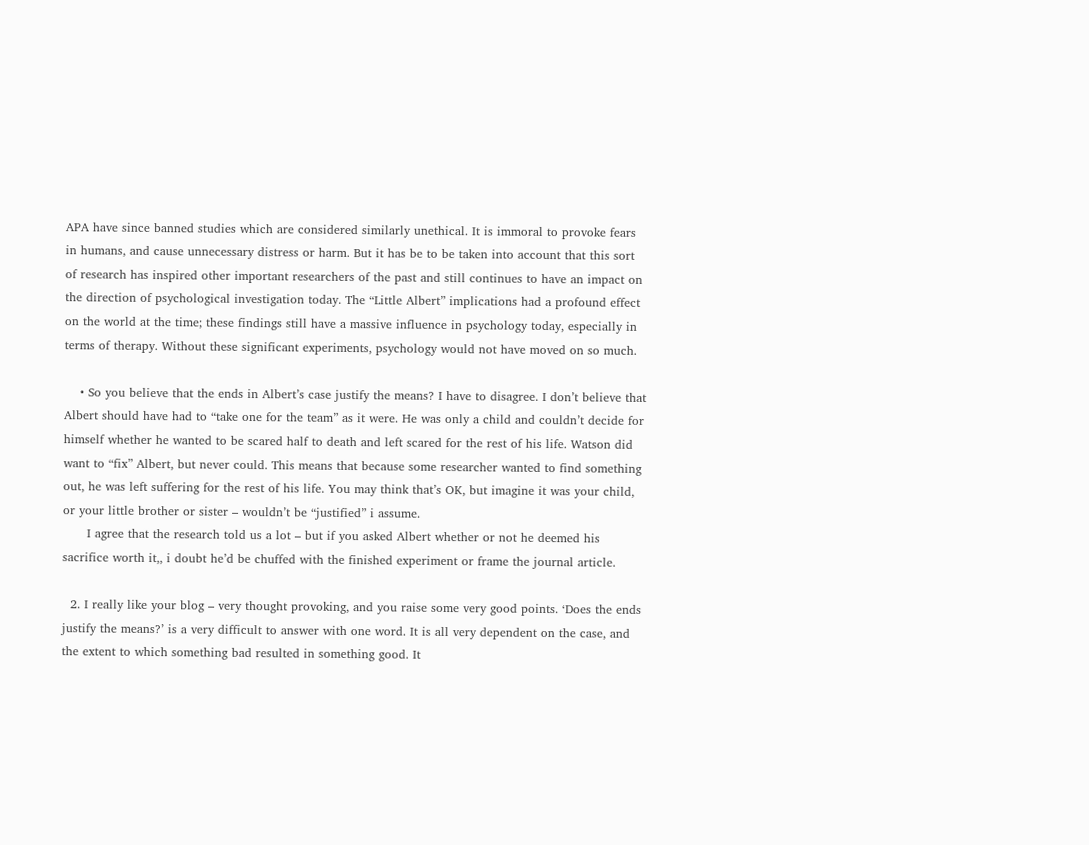APA have since banned studies which are considered similarly unethical. It is immoral to provoke fears in humans, and cause unnecessary distress or harm. But it has be to be taken into account that this sort of research has inspired other important researchers of the past and still continues to have an impact on the direction of psychological investigation today. The “Little Albert” implications had a profound effect on the world at the time; these findings still have a massive influence in psychology today, especially in terms of therapy. Without these significant experiments, psychology would not have moved on so much.

    • So you believe that the ends in Albert’s case justify the means? I have to disagree. I don’t believe that Albert should have had to “take one for the team” as it were. He was only a child and couldn’t decide for himself whether he wanted to be scared half to death and left scared for the rest of his life. Watson did want to “fix” Albert, but never could. This means that because some researcher wanted to find something out, he was left suffering for the rest of his life. You may think that’s OK, but imagine it was your child, or your little brother or sister – wouldn’t be “justified” i assume.
      I agree that the research told us a lot – but if you asked Albert whether or not he deemed his sacrifice worth it,, i doubt he’d be chuffed with the finished experiment or frame the journal article.

  2. I really like your blog – very thought provoking, and you raise some very good points. ‘Does the ends justify the means?’ is a very difficult to answer with one word. It is all very dependent on the case, and the extent to which something bad resulted in something good. It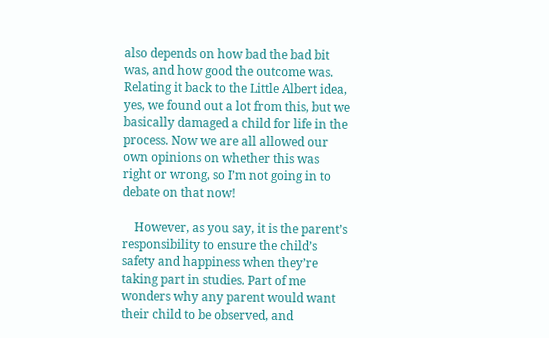also depends on how bad the bad bit was, and how good the outcome was. Relating it back to the Little Albert idea, yes, we found out a lot from this, but we basically damaged a child for life in the process. Now we are all allowed our own opinions on whether this was right or wrong, so I’m not going in to debate on that now!

    However, as you say, it is the parent’s responsibility to ensure the child’s safety and happiness when they’re taking part in studies. Part of me wonders why any parent would want their child to be observed, and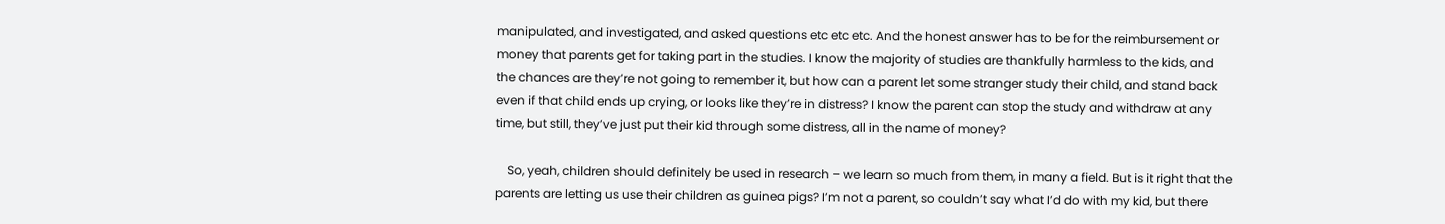manipulated, and investigated, and asked questions etc etc etc. And the honest answer has to be for the reimbursement or money that parents get for taking part in the studies. I know the majority of studies are thankfully harmless to the kids, and the chances are they’re not going to remember it, but how can a parent let some stranger study their child, and stand back even if that child ends up crying, or looks like they’re in distress? I know the parent can stop the study and withdraw at any time, but still, they’ve just put their kid through some distress, all in the name of money?

    So, yeah, children should definitely be used in research – we learn so much from them, in many a field. But is it right that the parents are letting us use their children as guinea pigs? I’m not a parent, so couldn’t say what I’d do with my kid, but there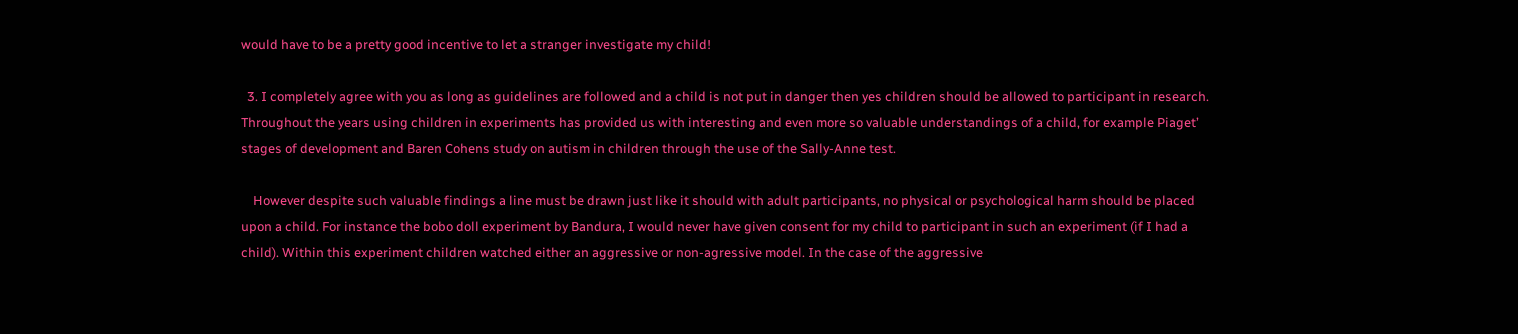would have to be a pretty good incentive to let a stranger investigate my child!

  3. I completely agree with you as long as guidelines are followed and a child is not put in danger then yes children should be allowed to participant in research. Throughout the years using children in experiments has provided us with interesting and even more so valuable understandings of a child, for example Piaget’ stages of development and Baren Cohens study on autism in children through the use of the Sally-Anne test.

    However despite such valuable findings a line must be drawn just like it should with adult participants, no physical or psychological harm should be placed upon a child. For instance the bobo doll experiment by Bandura, I would never have given consent for my child to participant in such an experiment (if I had a child). Within this experiment children watched either an aggressive or non-agressive model. In the case of the aggressive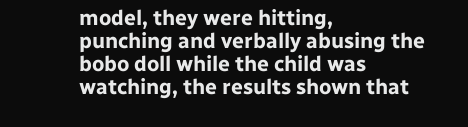model, they were hitting, punching and verbally abusing the bobo doll while the child was watching, the results shown that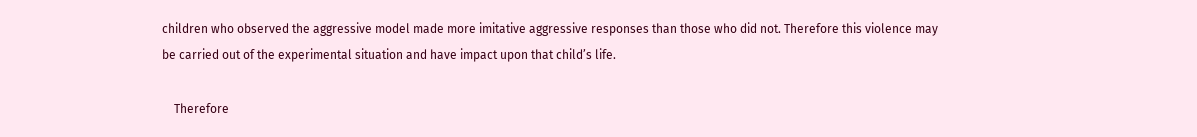children who observed the aggressive model made more imitative aggressive responses than those who did not. Therefore this violence may be carried out of the experimental situation and have impact upon that child’s life.

    Therefore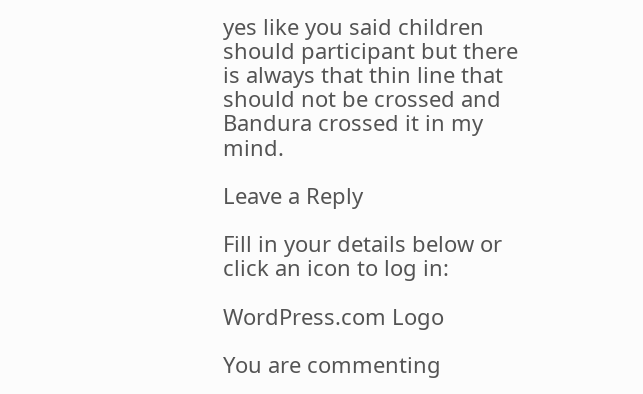yes like you said children should participant but there is always that thin line that should not be crossed and Bandura crossed it in my mind.

Leave a Reply

Fill in your details below or click an icon to log in:

WordPress.com Logo

You are commenting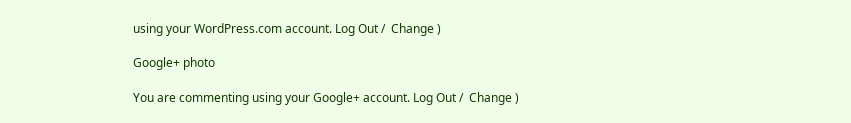using your WordPress.com account. Log Out /  Change )

Google+ photo

You are commenting using your Google+ account. Log Out /  Change )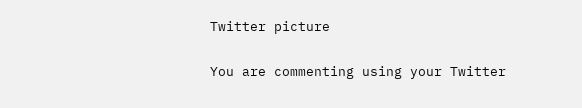Twitter picture

You are commenting using your Twitter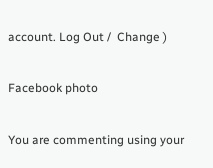account. Log Out /  Change )

Facebook photo

You are commenting using your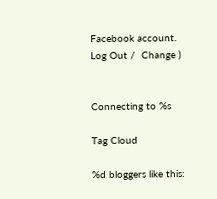Facebook account. Log Out /  Change )


Connecting to %s

Tag Cloud

%d bloggers like this: